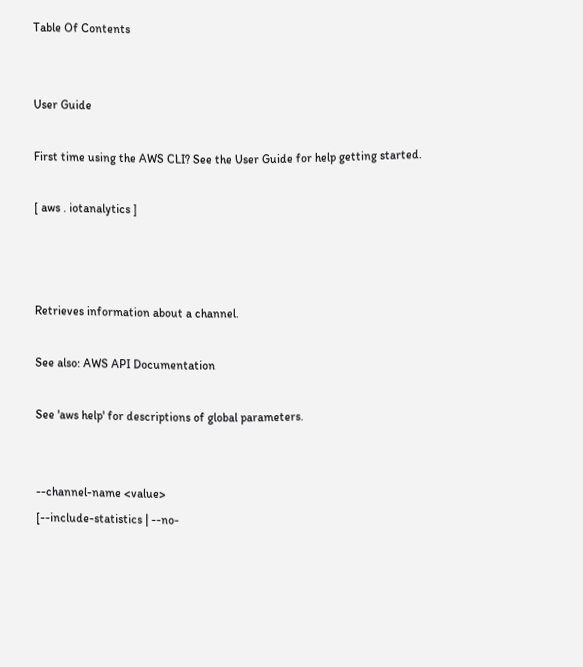Table Of Contents


User Guide

First time using the AWS CLI? See the User Guide for help getting started.

[ aws . iotanalytics ]



Retrieves information about a channel.

See also: AWS API Documentation

See 'aws help' for descriptions of global parameters.


--channel-name <value>
[--include-statistics | --no-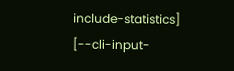include-statistics]
[--cli-input-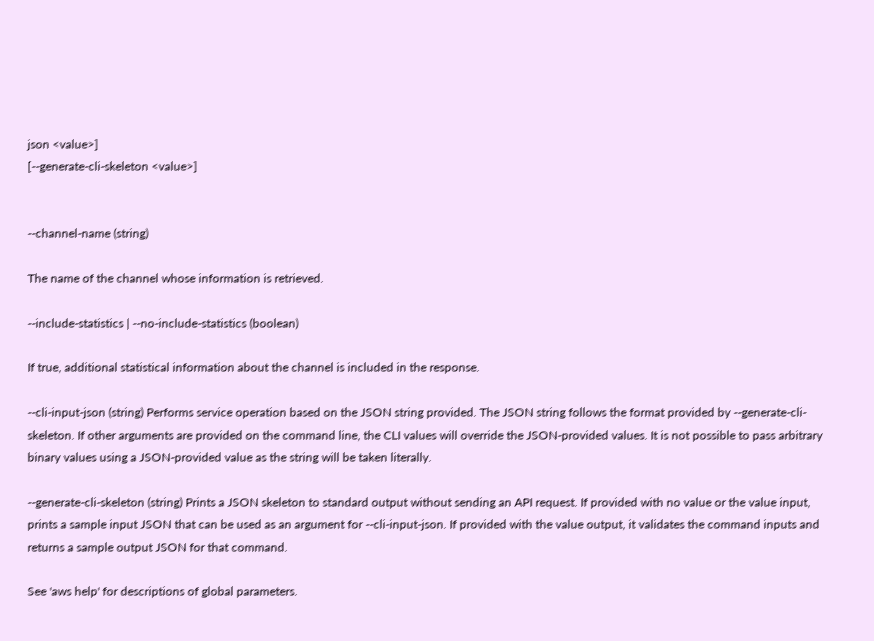json <value>]
[--generate-cli-skeleton <value>]


--channel-name (string)

The name of the channel whose information is retrieved.

--include-statistics | --no-include-statistics (boolean)

If true, additional statistical information about the channel is included in the response.

--cli-input-json (string) Performs service operation based on the JSON string provided. The JSON string follows the format provided by --generate-cli-skeleton. If other arguments are provided on the command line, the CLI values will override the JSON-provided values. It is not possible to pass arbitrary binary values using a JSON-provided value as the string will be taken literally.

--generate-cli-skeleton (string) Prints a JSON skeleton to standard output without sending an API request. If provided with no value or the value input, prints a sample input JSON that can be used as an argument for --cli-input-json. If provided with the value output, it validates the command inputs and returns a sample output JSON for that command.

See 'aws help' for descriptions of global parameters.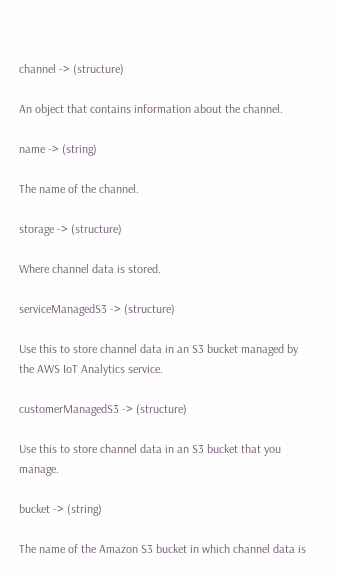channel -> (structure)

An object that contains information about the channel.

name -> (string)

The name of the channel.

storage -> (structure)

Where channel data is stored.

serviceManagedS3 -> (structure)

Use this to store channel data in an S3 bucket managed by the AWS IoT Analytics service.

customerManagedS3 -> (structure)

Use this to store channel data in an S3 bucket that you manage.

bucket -> (string)

The name of the Amazon S3 bucket in which channel data is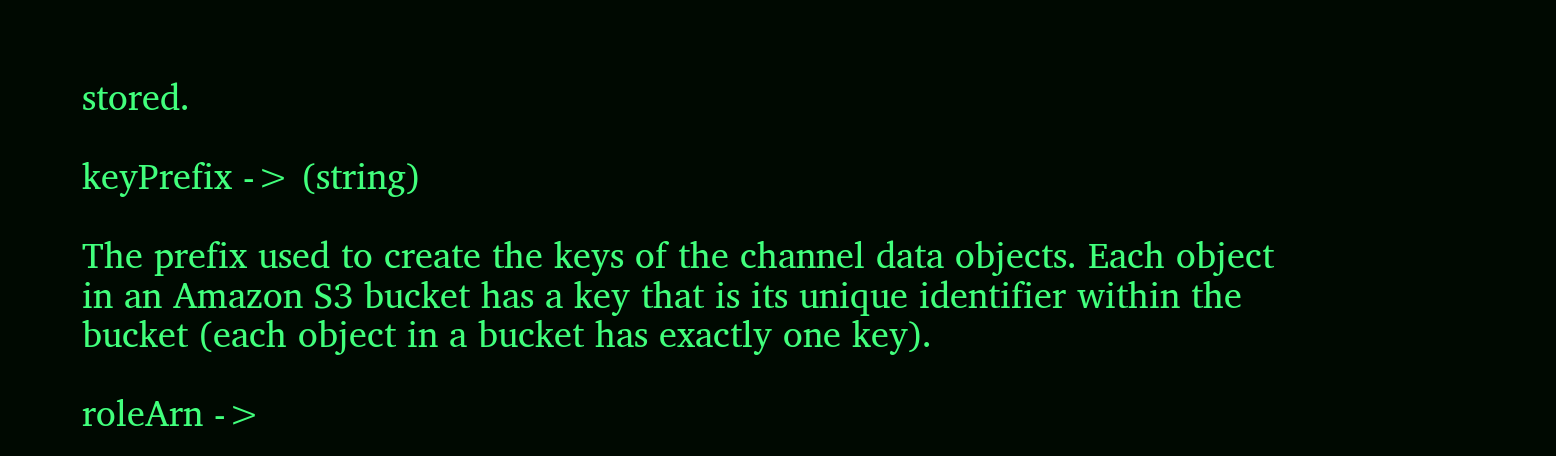stored.

keyPrefix -> (string)

The prefix used to create the keys of the channel data objects. Each object in an Amazon S3 bucket has a key that is its unique identifier within the bucket (each object in a bucket has exactly one key).

roleArn ->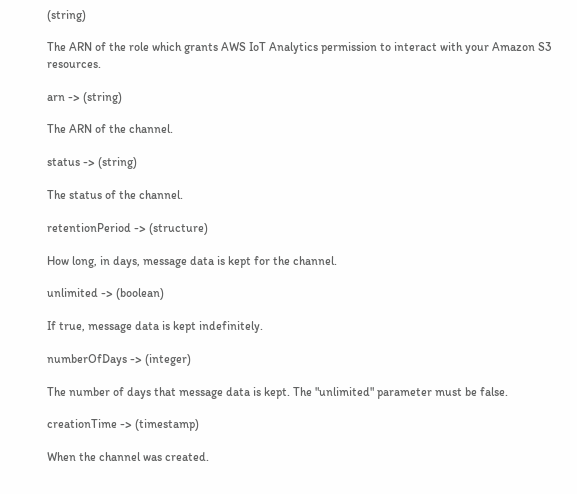(string)

The ARN of the role which grants AWS IoT Analytics permission to interact with your Amazon S3 resources.

arn -> (string)

The ARN of the channel.

status -> (string)

The status of the channel.

retentionPeriod -> (structure)

How long, in days, message data is kept for the channel.

unlimited -> (boolean)

If true, message data is kept indefinitely.

numberOfDays -> (integer)

The number of days that message data is kept. The "unlimited" parameter must be false.

creationTime -> (timestamp)

When the channel was created.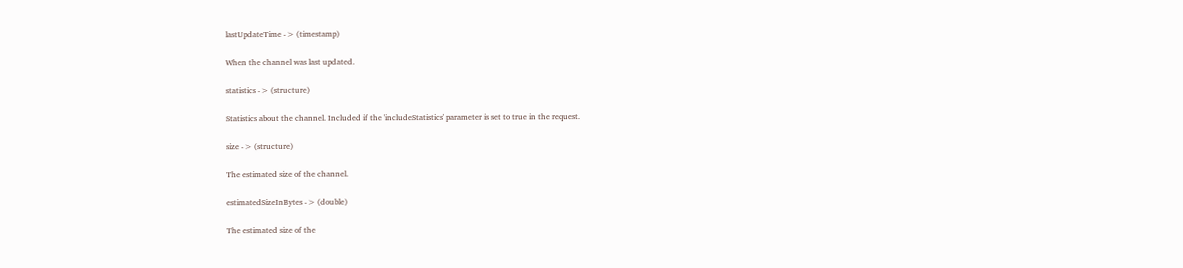lastUpdateTime -> (timestamp)

When the channel was last updated.

statistics -> (structure)

Statistics about the channel. Included if the 'includeStatistics' parameter is set to true in the request.

size -> (structure)

The estimated size of the channel.

estimatedSizeInBytes -> (double)

The estimated size of the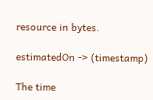resource in bytes.

estimatedOn -> (timestamp)

The time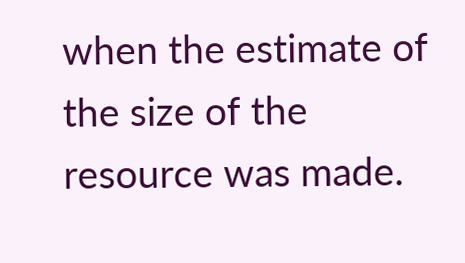when the estimate of the size of the resource was made.